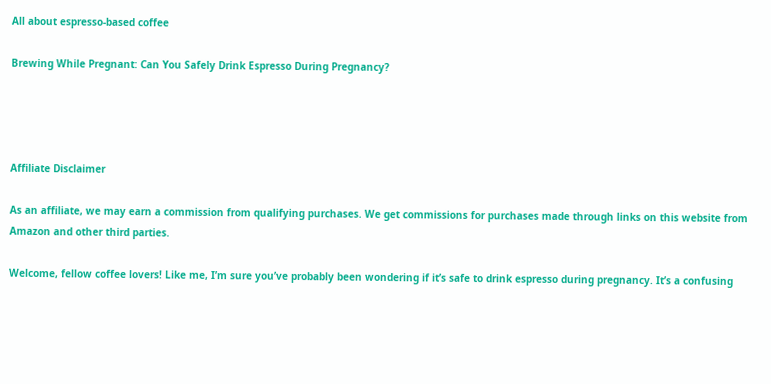All about espresso-based coffee

Brewing While Pregnant: Can You Safely Drink Espresso During Pregnancy?




Affiliate Disclaimer

As an affiliate, we may earn a commission from qualifying purchases. We get commissions for purchases made through links on this website from Amazon and other third parties.

Welcome, fellow coffee lovers! Like me, I’m sure you’ve probably been wondering if it’s safe to drink espresso during pregnancy. It’s a confusing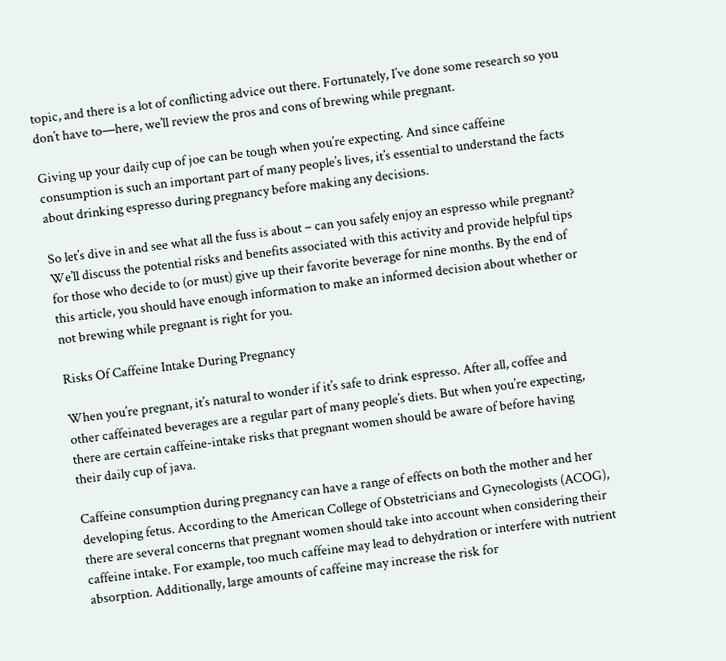topic, and there is a lot of conflicting advice out there. Fortunately, I’ve done some research so you don’t have to—here, we’ll review the pros and cons of brewing while pregnant.

Giving up your daily cup of joe can be tough when you’re expecting. And since caffeine consumption is such an important part of many people’s lives, it’s essential to understand the facts about drinking espresso during pregnancy before making any decisions.

So let’s dive in and see what all the fuss is about – can you safely enjoy an espresso while pregnant? We’ll discuss the potential risks and benefits associated with this activity and provide helpful tips for those who decide to (or must) give up their favorite beverage for nine months. By the end of this article, you should have enough information to make an informed decision about whether or not brewing while pregnant is right for you.

Risks Of Caffeine Intake During Pregnancy

When you’re pregnant, it’s natural to wonder if it’s safe to drink espresso. After all, coffee and other caffeinated beverages are a regular part of many people’s diets. But when you’re expecting, there are certain caffeine-intake risks that pregnant women should be aware of before having their daily cup of java.

Caffeine consumption during pregnancy can have a range of effects on both the mother and her developing fetus. According to the American College of Obstetricians and Gynecologists (ACOG), there are several concerns that pregnant women should take into account when considering their caffeine intake. For example, too much caffeine may lead to dehydration or interfere with nutrient absorption. Additionally, large amounts of caffeine may increase the risk for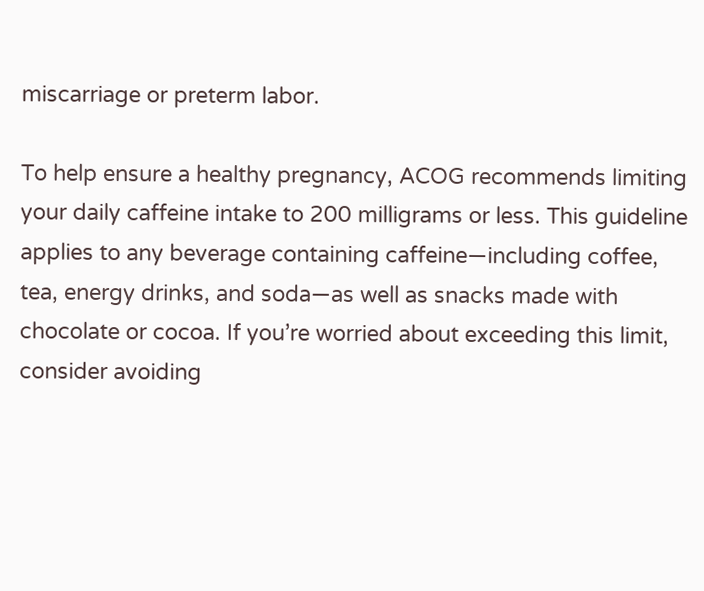miscarriage or preterm labor.

To help ensure a healthy pregnancy, ACOG recommends limiting your daily caffeine intake to 200 milligrams or less. This guideline applies to any beverage containing caffeine—including coffee, tea, energy drinks, and soda—as well as snacks made with chocolate or cocoa. If you’re worried about exceeding this limit, consider avoiding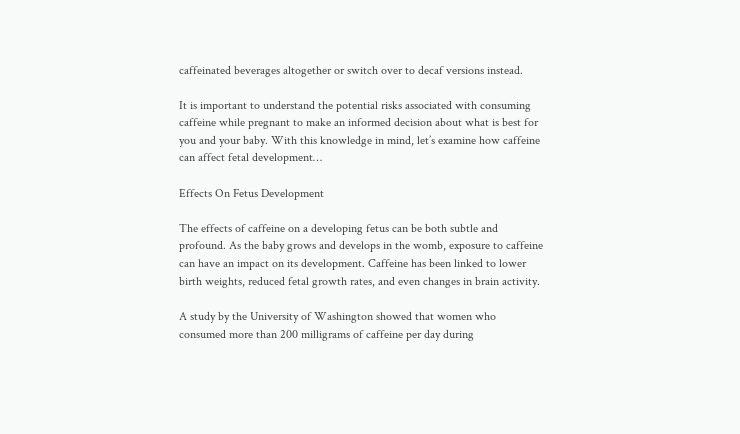caffeinated beverages altogether or switch over to decaf versions instead.

It is important to understand the potential risks associated with consuming caffeine while pregnant to make an informed decision about what is best for you and your baby. With this knowledge in mind, let’s examine how caffeine can affect fetal development…

Effects On Fetus Development

The effects of caffeine on a developing fetus can be both subtle and profound. As the baby grows and develops in the womb, exposure to caffeine can have an impact on its development. Caffeine has been linked to lower birth weights, reduced fetal growth rates, and even changes in brain activity.

A study by the University of Washington showed that women who consumed more than 200 milligrams of caffeine per day during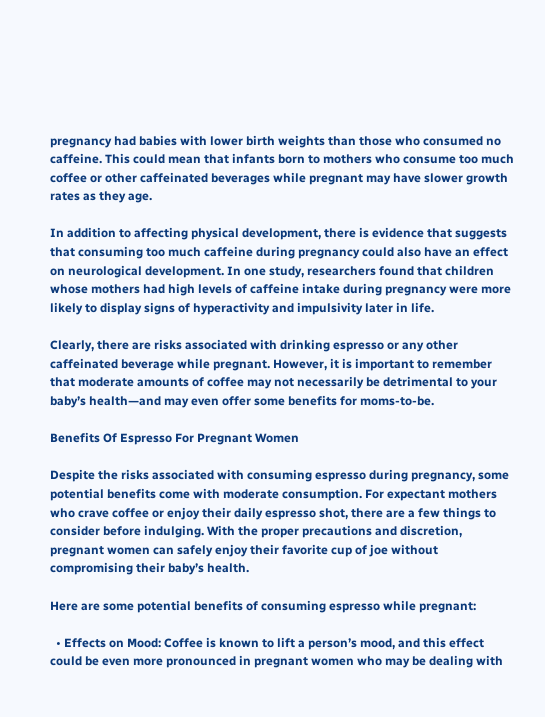pregnancy had babies with lower birth weights than those who consumed no caffeine. This could mean that infants born to mothers who consume too much coffee or other caffeinated beverages while pregnant may have slower growth rates as they age.

In addition to affecting physical development, there is evidence that suggests that consuming too much caffeine during pregnancy could also have an effect on neurological development. In one study, researchers found that children whose mothers had high levels of caffeine intake during pregnancy were more likely to display signs of hyperactivity and impulsivity later in life.

Clearly, there are risks associated with drinking espresso or any other caffeinated beverage while pregnant. However, it is important to remember that moderate amounts of coffee may not necessarily be detrimental to your baby’s health—and may even offer some benefits for moms-to-be.

Benefits Of Espresso For Pregnant Women

Despite the risks associated with consuming espresso during pregnancy, some potential benefits come with moderate consumption. For expectant mothers who crave coffee or enjoy their daily espresso shot, there are a few things to consider before indulging. With the proper precautions and discretion, pregnant women can safely enjoy their favorite cup of joe without compromising their baby’s health.

Here are some potential benefits of consuming espresso while pregnant:

  • Effects on Mood: Coffee is known to lift a person’s mood, and this effect could be even more pronounced in pregnant women who may be dealing with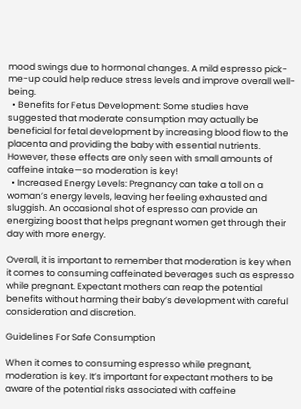mood swings due to hormonal changes. A mild espresso pick-me-up could help reduce stress levels and improve overall well-being.
  • Benefits for Fetus Development: Some studies have suggested that moderate consumption may actually be beneficial for fetal development by increasing blood flow to the placenta and providing the baby with essential nutrients. However, these effects are only seen with small amounts of caffeine intake—so moderation is key!
  • Increased Energy Levels: Pregnancy can take a toll on a woman’s energy levels, leaving her feeling exhausted and sluggish. An occasional shot of espresso can provide an energizing boost that helps pregnant women get through their day with more energy.

Overall, it is important to remember that moderation is key when it comes to consuming caffeinated beverages such as espresso while pregnant. Expectant mothers can reap the potential benefits without harming their baby’s development with careful consideration and discretion.

Guidelines For Safe Consumption

When it comes to consuming espresso while pregnant, moderation is key. It’s important for expectant mothers to be aware of the potential risks associated with caffeine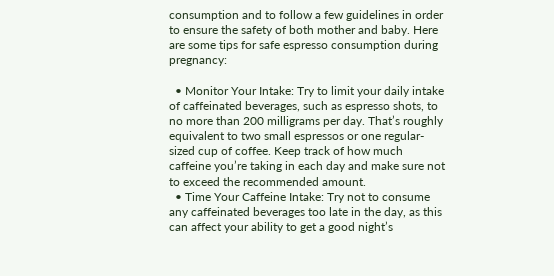consumption and to follow a few guidelines in order to ensure the safety of both mother and baby. Here are some tips for safe espresso consumption during pregnancy:

  • Monitor Your Intake: Try to limit your daily intake of caffeinated beverages, such as espresso shots, to no more than 200 milligrams per day. That’s roughly equivalent to two small espressos or one regular-sized cup of coffee. Keep track of how much caffeine you’re taking in each day and make sure not to exceed the recommended amount.
  • Time Your Caffeine Intake: Try not to consume any caffeinated beverages too late in the day, as this can affect your ability to get a good night’s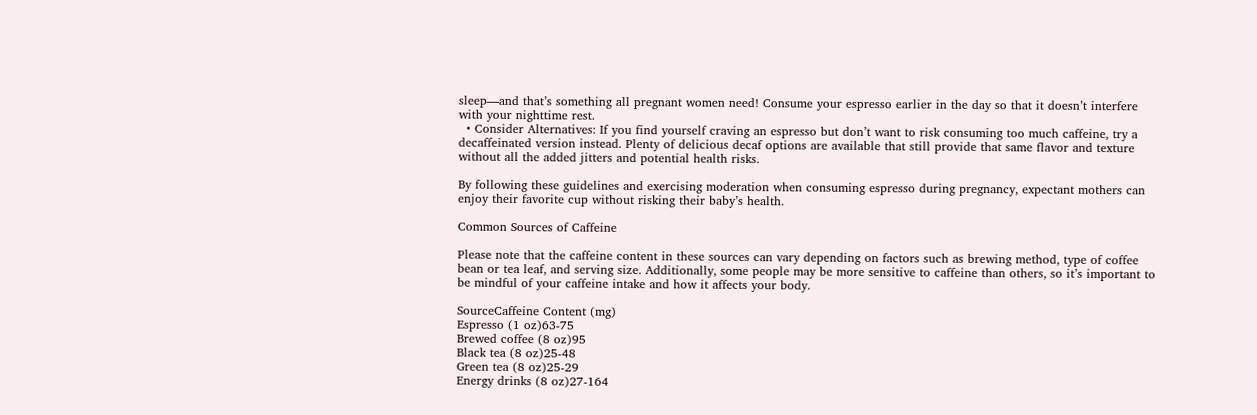sleep—and that’s something all pregnant women need! Consume your espresso earlier in the day so that it doesn’t interfere with your nighttime rest.
  • Consider Alternatives: If you find yourself craving an espresso but don’t want to risk consuming too much caffeine, try a decaffeinated version instead. Plenty of delicious decaf options are available that still provide that same flavor and texture without all the added jitters and potential health risks.

By following these guidelines and exercising moderation when consuming espresso during pregnancy, expectant mothers can enjoy their favorite cup without risking their baby’s health.

Common Sources of Caffeine

Please note that the caffeine content in these sources can vary depending on factors such as brewing method, type of coffee bean or tea leaf, and serving size. Additionally, some people may be more sensitive to caffeine than others, so it’s important to be mindful of your caffeine intake and how it affects your body.

SourceCaffeine Content (mg)
Espresso (1 oz)63-75
Brewed coffee (8 oz)95
Black tea (8 oz)25-48
Green tea (8 oz)25-29
Energy drinks (8 oz)27-164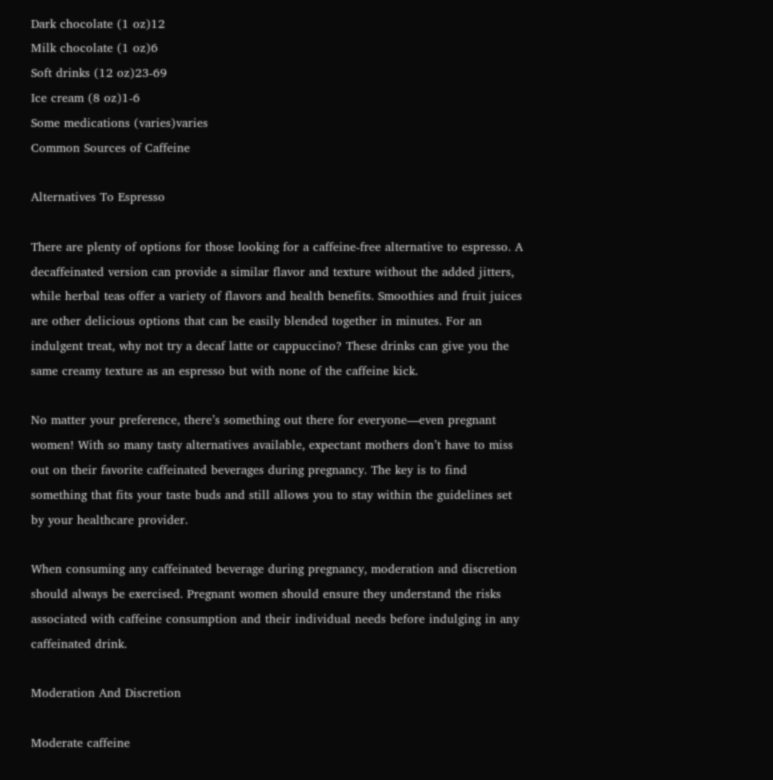Dark chocolate (1 oz)12
Milk chocolate (1 oz)6
Soft drinks (12 oz)23-69
Ice cream (8 oz)1-6
Some medications (varies)varies
Common Sources of Caffeine

Alternatives To Espresso

There are plenty of options for those looking for a caffeine-free alternative to espresso. A decaffeinated version can provide a similar flavor and texture without the added jitters, while herbal teas offer a variety of flavors and health benefits. Smoothies and fruit juices are other delicious options that can be easily blended together in minutes. For an indulgent treat, why not try a decaf latte or cappuccino? These drinks can give you the same creamy texture as an espresso but with none of the caffeine kick.

No matter your preference, there’s something out there for everyone—even pregnant women! With so many tasty alternatives available, expectant mothers don’t have to miss out on their favorite caffeinated beverages during pregnancy. The key is to find something that fits your taste buds and still allows you to stay within the guidelines set by your healthcare provider.

When consuming any caffeinated beverage during pregnancy, moderation and discretion should always be exercised. Pregnant women should ensure they understand the risks associated with caffeine consumption and their individual needs before indulging in any caffeinated drink.

Moderation And Discretion

Moderate caffeine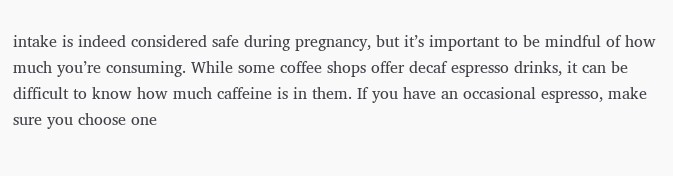intake is indeed considered safe during pregnancy, but it’s important to be mindful of how much you’re consuming. While some coffee shops offer decaf espresso drinks, it can be difficult to know how much caffeine is in them. If you have an occasional espresso, make sure you choose one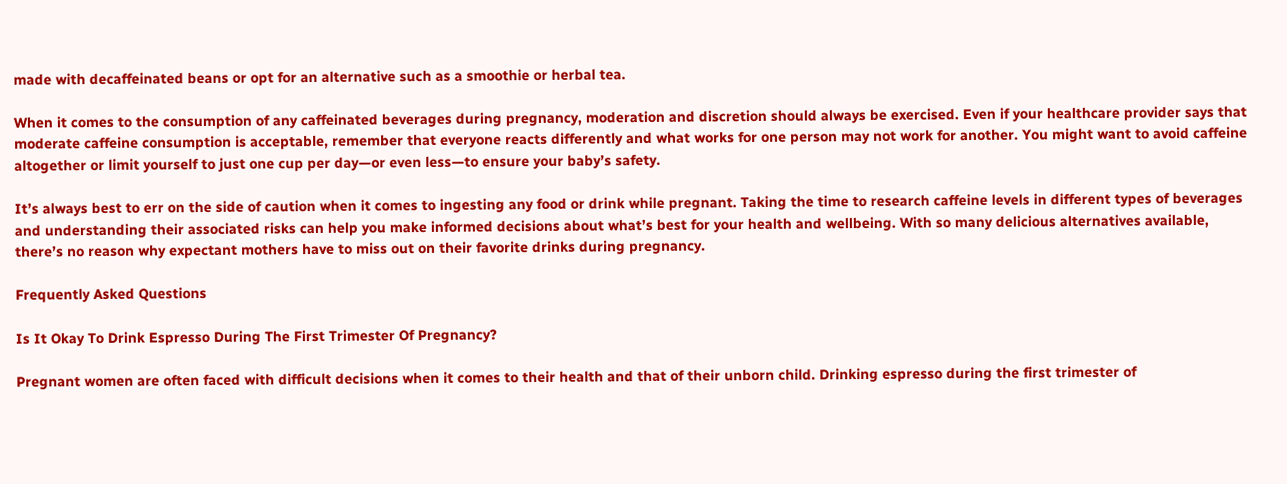made with decaffeinated beans or opt for an alternative such as a smoothie or herbal tea.

When it comes to the consumption of any caffeinated beverages during pregnancy, moderation and discretion should always be exercised. Even if your healthcare provider says that moderate caffeine consumption is acceptable, remember that everyone reacts differently and what works for one person may not work for another. You might want to avoid caffeine altogether or limit yourself to just one cup per day—or even less—to ensure your baby’s safety.

It’s always best to err on the side of caution when it comes to ingesting any food or drink while pregnant. Taking the time to research caffeine levels in different types of beverages and understanding their associated risks can help you make informed decisions about what’s best for your health and wellbeing. With so many delicious alternatives available, there’s no reason why expectant mothers have to miss out on their favorite drinks during pregnancy.

Frequently Asked Questions

Is It Okay To Drink Espresso During The First Trimester Of Pregnancy?

Pregnant women are often faced with difficult decisions when it comes to their health and that of their unborn child. Drinking espresso during the first trimester of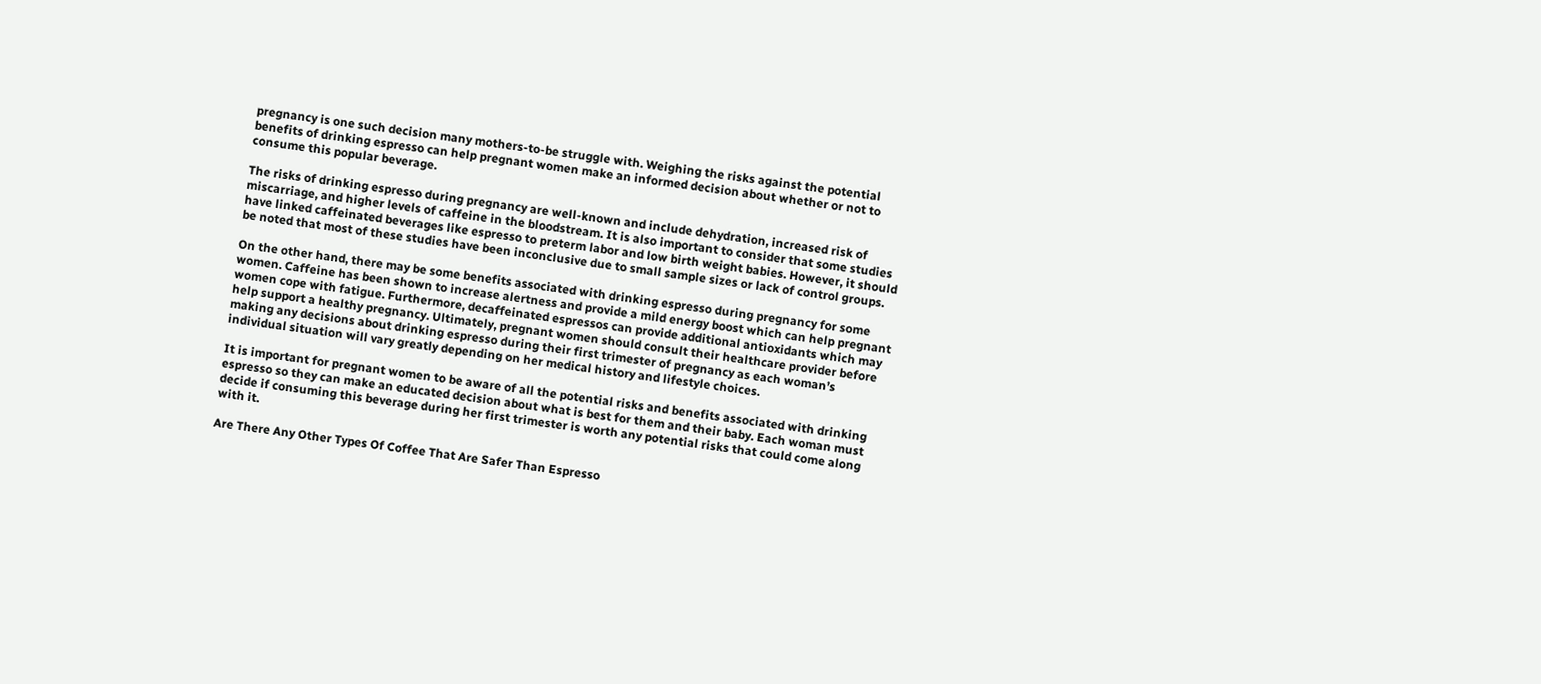pregnancy is one such decision many mothers-to-be struggle with. Weighing the risks against the potential benefits of drinking espresso can help pregnant women make an informed decision about whether or not to consume this popular beverage.

The risks of drinking espresso during pregnancy are well-known and include dehydration, increased risk of miscarriage, and higher levels of caffeine in the bloodstream. It is also important to consider that some studies have linked caffeinated beverages like espresso to preterm labor and low birth weight babies. However, it should be noted that most of these studies have been inconclusive due to small sample sizes or lack of control groups.

On the other hand, there may be some benefits associated with drinking espresso during pregnancy for some women. Caffeine has been shown to increase alertness and provide a mild energy boost which can help pregnant women cope with fatigue. Furthermore, decaffeinated espressos can provide additional antioxidants which may help support a healthy pregnancy. Ultimately, pregnant women should consult their healthcare provider before making any decisions about drinking espresso during their first trimester of pregnancy as each woman’s individual situation will vary greatly depending on her medical history and lifestyle choices.

It is important for pregnant women to be aware of all the potential risks and benefits associated with drinking espresso so they can make an educated decision about what is best for them and their baby. Each woman must decide if consuming this beverage during her first trimester is worth any potential risks that could come along with it.

Are There Any Other Types Of Coffee That Are Safer Than Espresso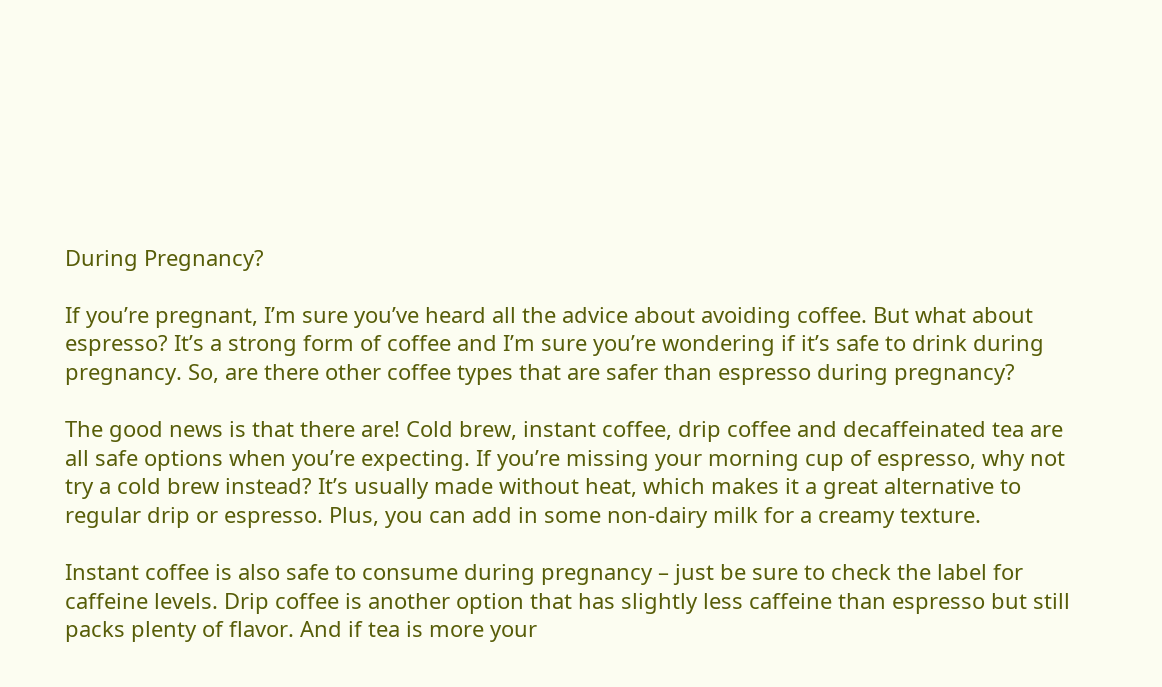During Pregnancy?

If you’re pregnant, I’m sure you’ve heard all the advice about avoiding coffee. But what about espresso? It’s a strong form of coffee and I’m sure you’re wondering if it’s safe to drink during pregnancy. So, are there other coffee types that are safer than espresso during pregnancy?

The good news is that there are! Cold brew, instant coffee, drip coffee and decaffeinated tea are all safe options when you’re expecting. If you’re missing your morning cup of espresso, why not try a cold brew instead? It’s usually made without heat, which makes it a great alternative to regular drip or espresso. Plus, you can add in some non-dairy milk for a creamy texture.

Instant coffee is also safe to consume during pregnancy – just be sure to check the label for caffeine levels. Drip coffee is another option that has slightly less caffeine than espresso but still packs plenty of flavor. And if tea is more your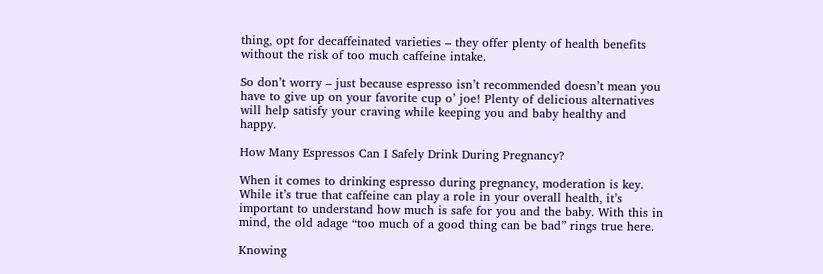thing, opt for decaffeinated varieties – they offer plenty of health benefits without the risk of too much caffeine intake.

So don’t worry – just because espresso isn’t recommended doesn’t mean you have to give up on your favorite cup o’ joe! Plenty of delicious alternatives will help satisfy your craving while keeping you and baby healthy and happy.

How Many Espressos Can I Safely Drink During Pregnancy?

When it comes to drinking espresso during pregnancy, moderation is key. While it’s true that caffeine can play a role in your overall health, it’s important to understand how much is safe for you and the baby. With this in mind, the old adage “too much of a good thing can be bad” rings true here.

Knowing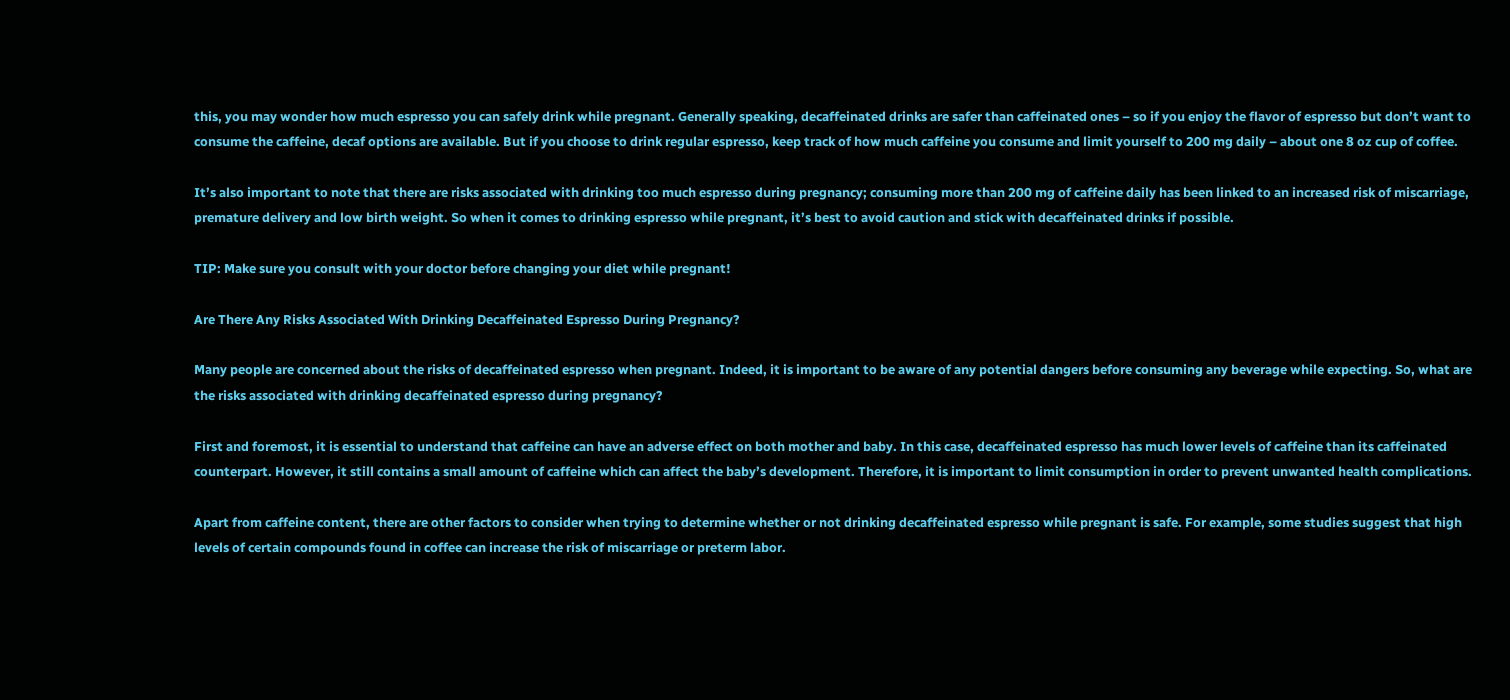this, you may wonder how much espresso you can safely drink while pregnant. Generally speaking, decaffeinated drinks are safer than caffeinated ones – so if you enjoy the flavor of espresso but don’t want to consume the caffeine, decaf options are available. But if you choose to drink regular espresso, keep track of how much caffeine you consume and limit yourself to 200 mg daily – about one 8 oz cup of coffee.

It’s also important to note that there are risks associated with drinking too much espresso during pregnancy; consuming more than 200 mg of caffeine daily has been linked to an increased risk of miscarriage, premature delivery and low birth weight. So when it comes to drinking espresso while pregnant, it’s best to avoid caution and stick with decaffeinated drinks if possible.

TIP: Make sure you consult with your doctor before changing your diet while pregnant!

Are There Any Risks Associated With Drinking Decaffeinated Espresso During Pregnancy?

Many people are concerned about the risks of decaffeinated espresso when pregnant. Indeed, it is important to be aware of any potential dangers before consuming any beverage while expecting. So, what are the risks associated with drinking decaffeinated espresso during pregnancy?

First and foremost, it is essential to understand that caffeine can have an adverse effect on both mother and baby. In this case, decaffeinated espresso has much lower levels of caffeine than its caffeinated counterpart. However, it still contains a small amount of caffeine which can affect the baby’s development. Therefore, it is important to limit consumption in order to prevent unwanted health complications.

Apart from caffeine content, there are other factors to consider when trying to determine whether or not drinking decaffeinated espresso while pregnant is safe. For example, some studies suggest that high levels of certain compounds found in coffee can increase the risk of miscarriage or preterm labor.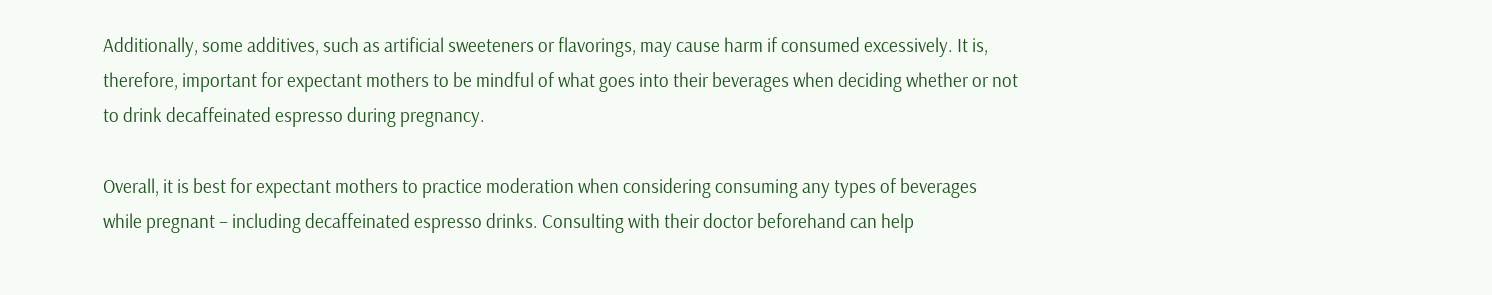Additionally, some additives, such as artificial sweeteners or flavorings, may cause harm if consumed excessively. It is, therefore, important for expectant mothers to be mindful of what goes into their beverages when deciding whether or not to drink decaffeinated espresso during pregnancy.

Overall, it is best for expectant mothers to practice moderation when considering consuming any types of beverages while pregnant – including decaffeinated espresso drinks. Consulting with their doctor beforehand can help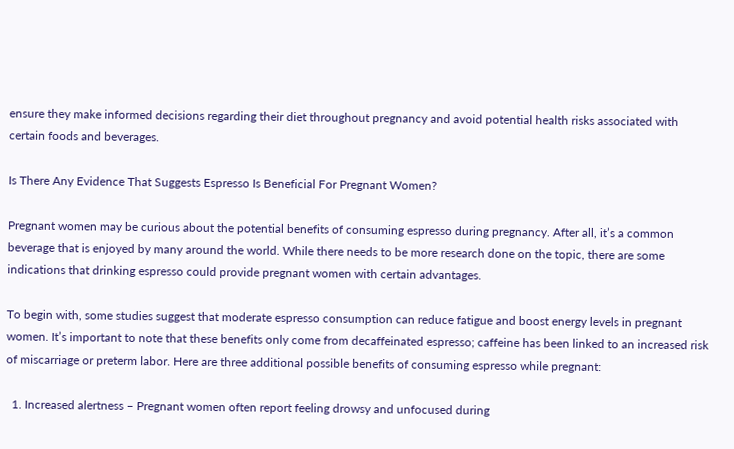ensure they make informed decisions regarding their diet throughout pregnancy and avoid potential health risks associated with certain foods and beverages.

Is There Any Evidence That Suggests Espresso Is Beneficial For Pregnant Women?

Pregnant women may be curious about the potential benefits of consuming espresso during pregnancy. After all, it’s a common beverage that is enjoyed by many around the world. While there needs to be more research done on the topic, there are some indications that drinking espresso could provide pregnant women with certain advantages.

To begin with, some studies suggest that moderate espresso consumption can reduce fatigue and boost energy levels in pregnant women. It’s important to note that these benefits only come from decaffeinated espresso; caffeine has been linked to an increased risk of miscarriage or preterm labor. Here are three additional possible benefits of consuming espresso while pregnant:

  1. Increased alertness – Pregnant women often report feeling drowsy and unfocused during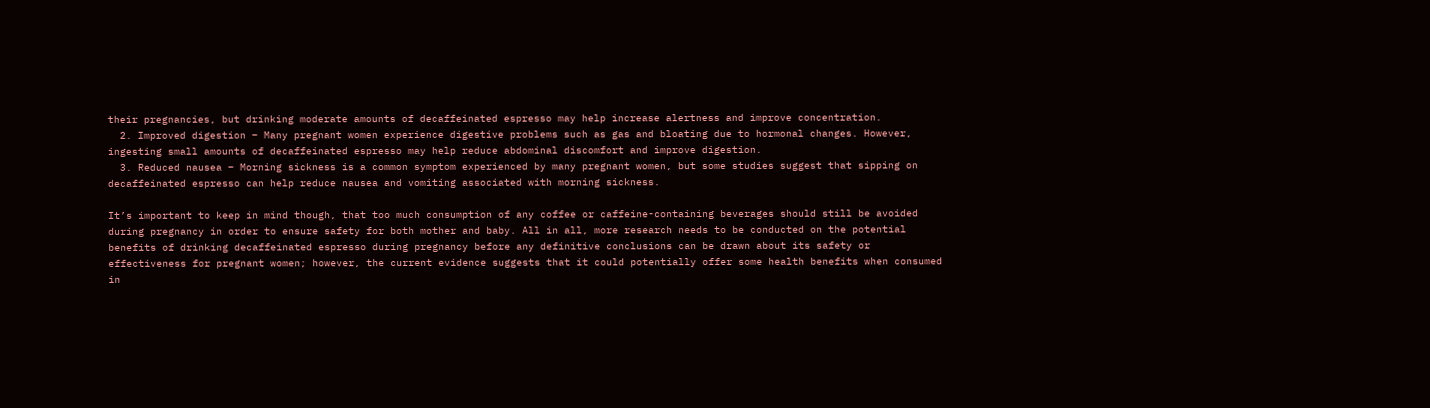their pregnancies, but drinking moderate amounts of decaffeinated espresso may help increase alertness and improve concentration.
  2. Improved digestion – Many pregnant women experience digestive problems such as gas and bloating due to hormonal changes. However, ingesting small amounts of decaffeinated espresso may help reduce abdominal discomfort and improve digestion.
  3. Reduced nausea – Morning sickness is a common symptom experienced by many pregnant women, but some studies suggest that sipping on decaffeinated espresso can help reduce nausea and vomiting associated with morning sickness.

It’s important to keep in mind though, that too much consumption of any coffee or caffeine-containing beverages should still be avoided during pregnancy in order to ensure safety for both mother and baby. All in all, more research needs to be conducted on the potential benefits of drinking decaffeinated espresso during pregnancy before any definitive conclusions can be drawn about its safety or effectiveness for pregnant women; however, the current evidence suggests that it could potentially offer some health benefits when consumed in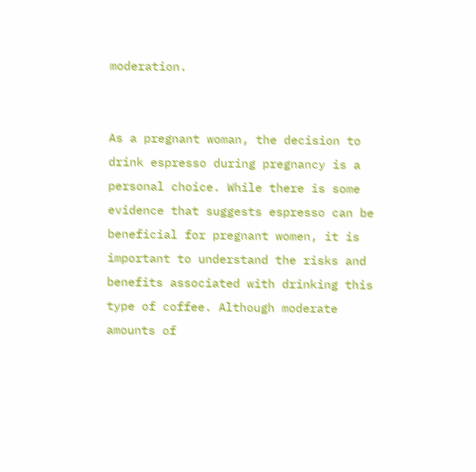moderation.


As a pregnant woman, the decision to drink espresso during pregnancy is a personal choice. While there is some evidence that suggests espresso can be beneficial for pregnant women, it is important to understand the risks and benefits associated with drinking this type of coffee. Although moderate amounts of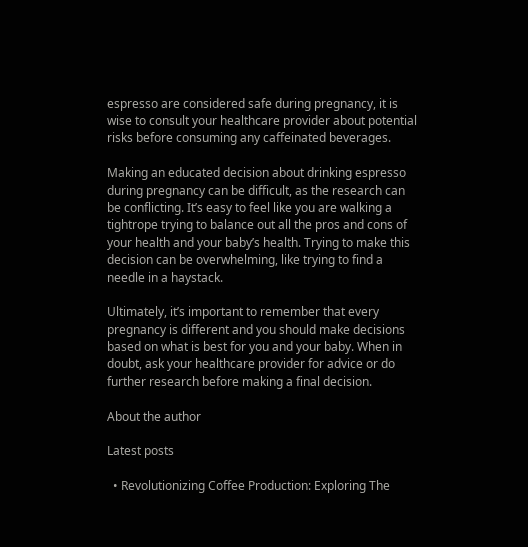espresso are considered safe during pregnancy, it is wise to consult your healthcare provider about potential risks before consuming any caffeinated beverages.

Making an educated decision about drinking espresso during pregnancy can be difficult, as the research can be conflicting. It’s easy to feel like you are walking a tightrope trying to balance out all the pros and cons of your health and your baby’s health. Trying to make this decision can be overwhelming, like trying to find a needle in a haystack.

Ultimately, it’s important to remember that every pregnancy is different and you should make decisions based on what is best for you and your baby. When in doubt, ask your healthcare provider for advice or do further research before making a final decision.

About the author

Latest posts

  • Revolutionizing Coffee Production: Exploring The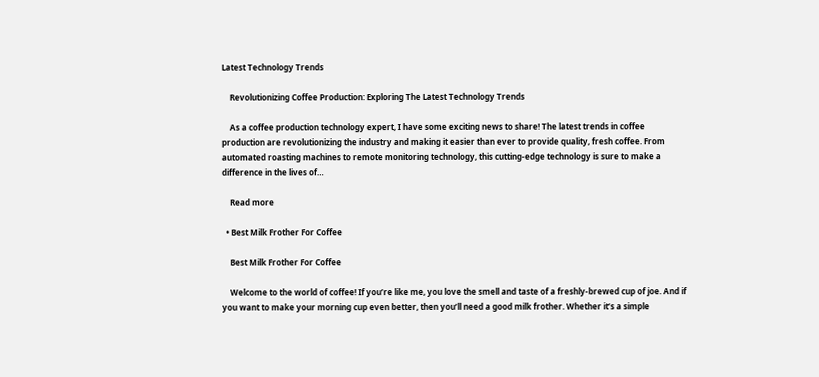Latest Technology Trends

    Revolutionizing Coffee Production: Exploring The Latest Technology Trends

    As a coffee production technology expert, I have some exciting news to share! The latest trends in coffee production are revolutionizing the industry and making it easier than ever to provide quality, fresh coffee. From automated roasting machines to remote monitoring technology, this cutting-edge technology is sure to make a difference in the lives of…

    Read more

  • Best Milk Frother For Coffee

    Best Milk Frother For Coffee

    Welcome to the world of coffee! If you’re like me, you love the smell and taste of a freshly-brewed cup of joe. And if you want to make your morning cup even better, then you’ll need a good milk frother. Whether it’s a simple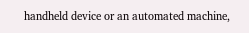handheld device or an automated machine,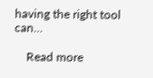having the right tool can…

    Read more